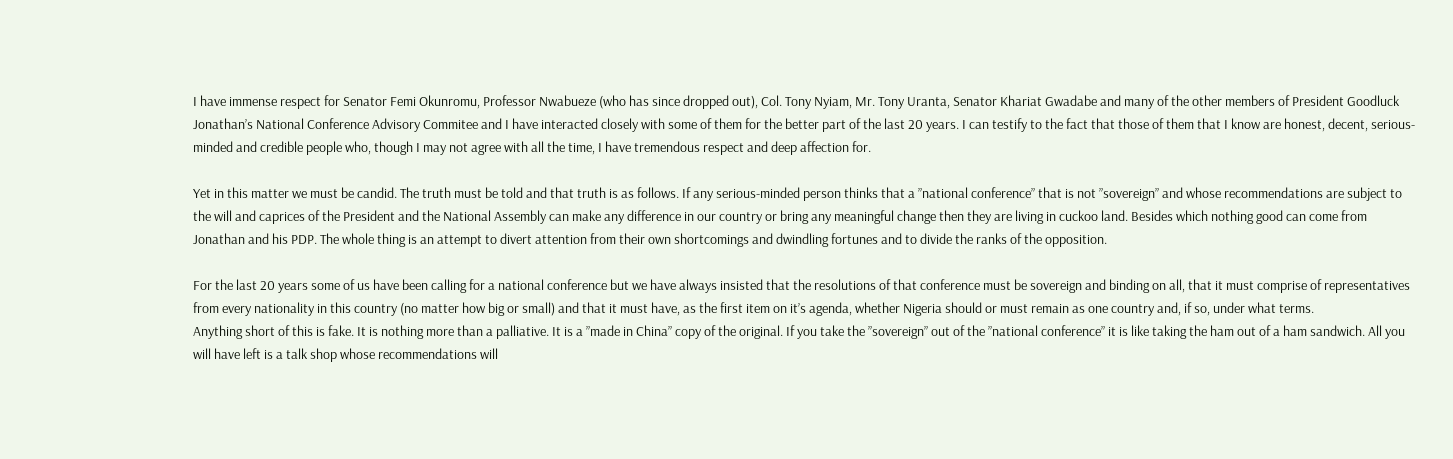I have immense respect for Senator Femi Okunromu, Professor Nwabueze (who has since dropped out), Col. Tony Nyiam, Mr. Tony Uranta, Senator Khariat Gwadabe and many of the other members of President Goodluck Jonathan’s National Conference Advisory Commitee and I have interacted closely with some of them for the better part of the last 20 years. I can testify to the fact that those of them that I know are honest, decent, serious-minded and credible people who, though I may not agree with all the time, I have tremendous respect and deep affection for.

Yet in this matter we must be candid. The truth must be told and that truth is as follows. If any serious-minded person thinks that a ”national conference” that is not ”sovereign” and whose recommendations are subject to the will and caprices of the President and the National Assembly can make any difference in our country or bring any meaningful change then they are living in cuckoo land. Besides which nothing good can come from Jonathan and his PDP. The whole thing is an attempt to divert attention from their own shortcomings and dwindling fortunes and to divide the ranks of the opposition.

For the last 20 years some of us have been calling for a national conference but we have always insisted that the resolutions of that conference must be sovereign and binding on all, that it must comprise of representatives from every nationality in this country (no matter how big or small) and that it must have, as the first item on it’s agenda, whether Nigeria should or must remain as one country and, if so, under what terms.
Anything short of this is fake. It is nothing more than a palliative. It is a ”made in China” copy of the original. If you take the ”sovereign” out of the ”national conference” it is like taking the ham out of a ham sandwich. All you will have left is a talk shop whose recommendations will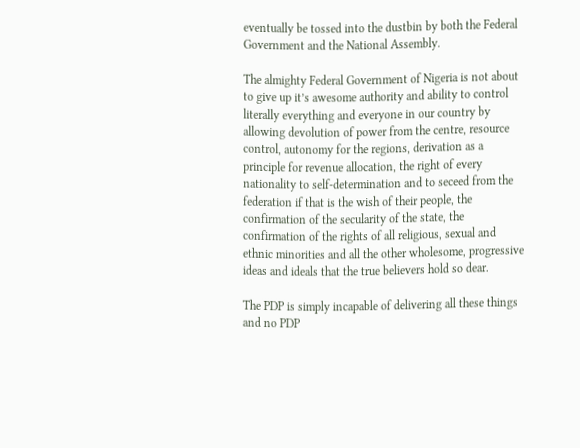eventually be tossed into the dustbin by both the Federal Government and the National Assembly.

The almighty Federal Government of Nigeria is not about to give up it’s awesome authority and ability to control literally everything and everyone in our country by allowing devolution of power from the centre, resource control, autonomy for the regions, derivation as a principle for revenue allocation, the right of every nationality to self-determination and to seceed from the federation if that is the wish of their people, the confirmation of the secularity of the state, the confirmation of the rights of all religious, sexual and ethnic minorities and all the other wholesome, progressive ideas and ideals that the true believers hold so dear.

The PDP is simply incapable of delivering all these things and no PDP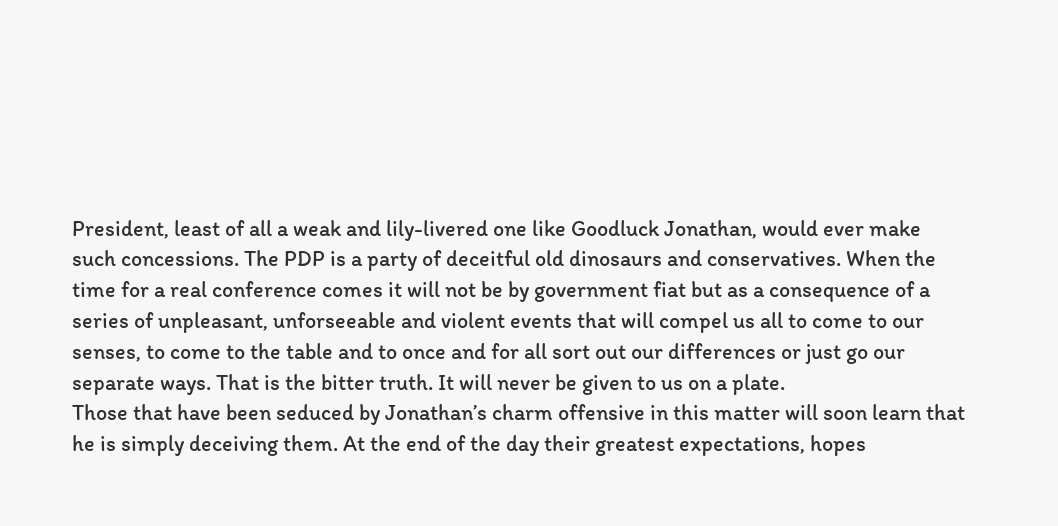President, least of all a weak and lily-livered one like Goodluck Jonathan, would ever make such concessions. The PDP is a party of deceitful old dinosaurs and conservatives. When the time for a real conference comes it will not be by government fiat but as a consequence of a series of unpleasant, unforseeable and violent events that will compel us all to come to our senses, to come to the table and to once and for all sort out our differences or just go our separate ways. That is the bitter truth. It will never be given to us on a plate.
Those that have been seduced by Jonathan’s charm offensive in this matter will soon learn that he is simply deceiving them. At the end of the day their greatest expectations, hopes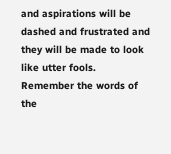and aspirations will be dashed and frustrated and they will be made to look like utter fools. Remember the words of the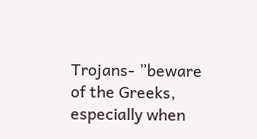Trojans- ”beware of the Greeks, especially when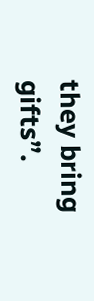they bring gifts”.